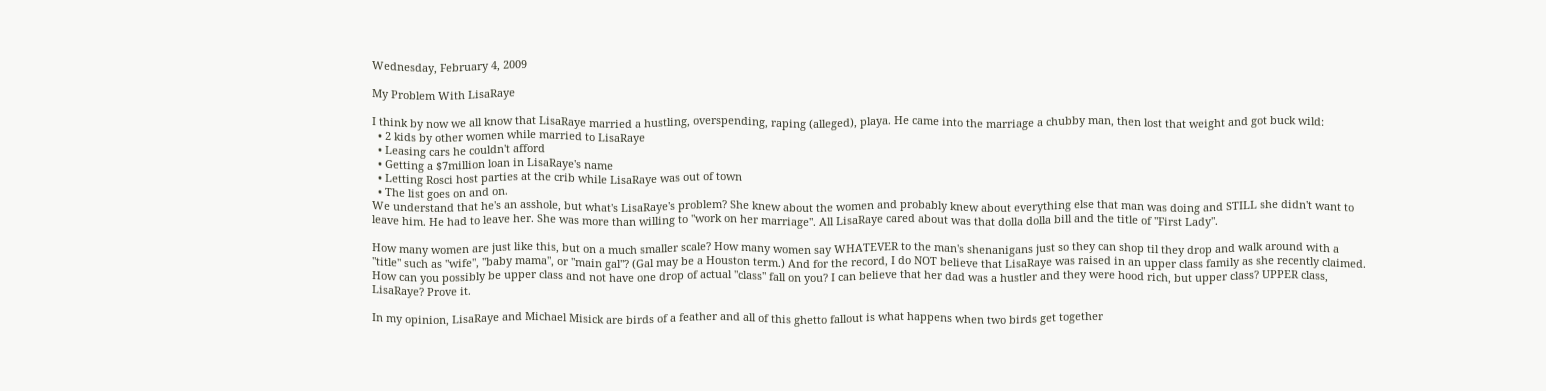Wednesday, February 4, 2009

My Problem With LisaRaye

I think by now we all know that LisaRaye married a hustling, overspending, raping (alleged), playa. He came into the marriage a chubby man, then lost that weight and got buck wild:
  • 2 kids by other women while married to LisaRaye
  • Leasing cars he couldn't afford
  • Getting a $7million loan in LisaRaye's name
  • Letting Rosci host parties at the crib while LisaRaye was out of town
  • The list goes on and on.
We understand that he's an asshole, but what's LisaRaye's problem? She knew about the women and probably knew about everything else that man was doing and STILL she didn't want to leave him. He had to leave her. She was more than willing to "work on her marriage". All LisaRaye cared about was that dolla dolla bill and the title of "First Lady".

How many women are just like this, but on a much smaller scale? How many women say WHATEVER to the man's shenanigans just so they can shop til they drop and walk around with a "title" such as "wife", "baby mama", or "main gal"? (Gal may be a Houston term.) And for the record, I do NOT believe that LisaRaye was raised in an upper class family as she recently claimed. How can you possibly be upper class and not have one drop of actual "class" fall on you? I can believe that her dad was a hustler and they were hood rich, but upper class? UPPER class, LisaRaye? Prove it.

In my opinion, LisaRaye and Michael Misick are birds of a feather and all of this ghetto fallout is what happens when two birds get together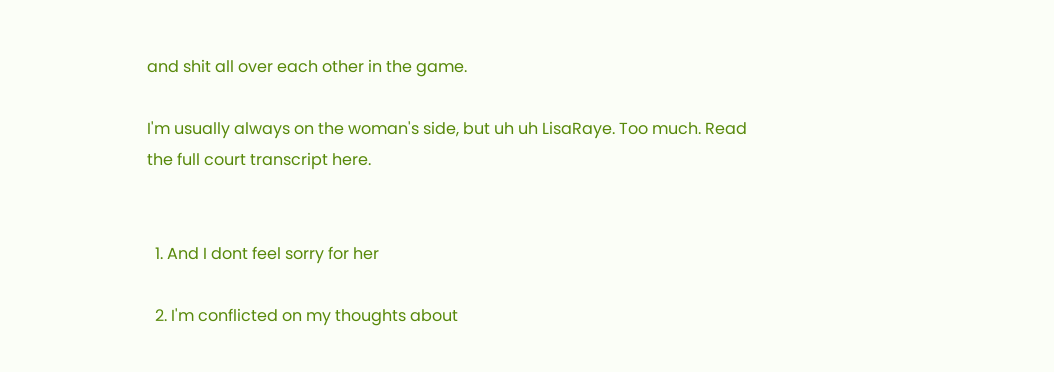and shit all over each other in the game.

I'm usually always on the woman's side, but uh uh LisaRaye. Too much. Read the full court transcript here.


  1. And I dont feel sorry for her

  2. I'm conflicted on my thoughts about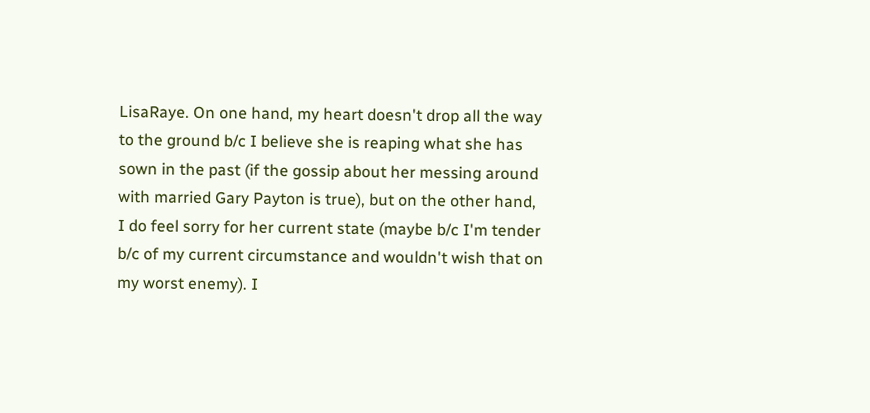LisaRaye. On one hand, my heart doesn't drop all the way to the ground b/c I believe she is reaping what she has sown in the past (if the gossip about her messing around with married Gary Payton is true), but on the other hand, I do feel sorry for her current state (maybe b/c I'm tender b/c of my current circumstance and wouldn't wish that on my worst enemy). I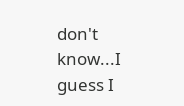don't know...I guess I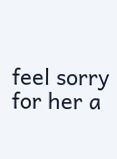feel sorry for her a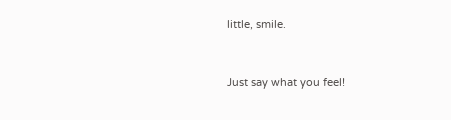little, smile.


Just say what you feel!